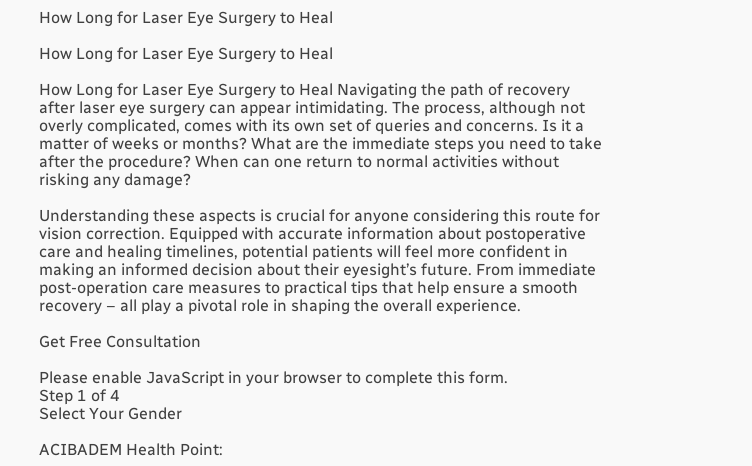How Long for Laser Eye Surgery to Heal

How Long for Laser Eye Surgery to Heal

How Long for Laser Eye Surgery to Heal Navigating the path of recovery after laser eye surgery can appear intimidating. The process, although not overly complicated, comes with its own set of queries and concerns. Is it a matter of weeks or months? What are the immediate steps you need to take after the procedure? When can one return to normal activities without risking any damage?

Understanding these aspects is crucial for anyone considering this route for vision correction. Equipped with accurate information about postoperative care and healing timelines, potential patients will feel more confident in making an informed decision about their eyesight’s future. From immediate post-operation care measures to practical tips that help ensure a smooth recovery – all play a pivotal role in shaping the overall experience.

Get Free Consultation

Please enable JavaScript in your browser to complete this form.
Step 1 of 4
Select Your Gender

ACIBADEM Health Point: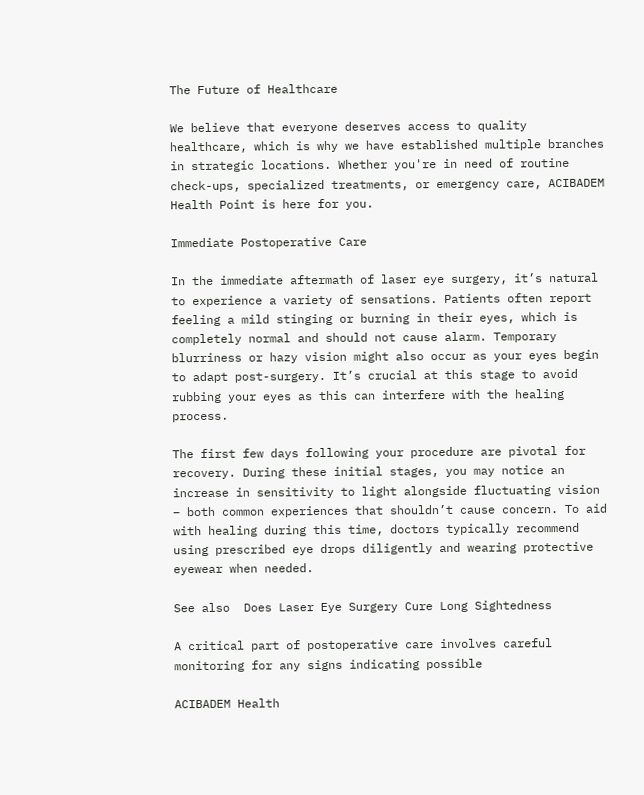The Future of Healthcare

We believe that everyone deserves access to quality healthcare, which is why we have established multiple branches in strategic locations. Whether you're in need of routine check-ups, specialized treatments, or emergency care, ACIBADEM Health Point is here for you.

Immediate Postoperative Care

In the immediate aftermath of laser eye surgery, it’s natural to experience a variety of sensations. Patients often report feeling a mild stinging or burning in their eyes, which is completely normal and should not cause alarm. Temporary blurriness or hazy vision might also occur as your eyes begin to adapt post-surgery. It’s crucial at this stage to avoid rubbing your eyes as this can interfere with the healing process.

The first few days following your procedure are pivotal for recovery. During these initial stages, you may notice an increase in sensitivity to light alongside fluctuating vision – both common experiences that shouldn’t cause concern. To aid with healing during this time, doctors typically recommend using prescribed eye drops diligently and wearing protective eyewear when needed.

See also  Does Laser Eye Surgery Cure Long Sightedness

A critical part of postoperative care involves careful monitoring for any signs indicating possible

ACIBADEM Health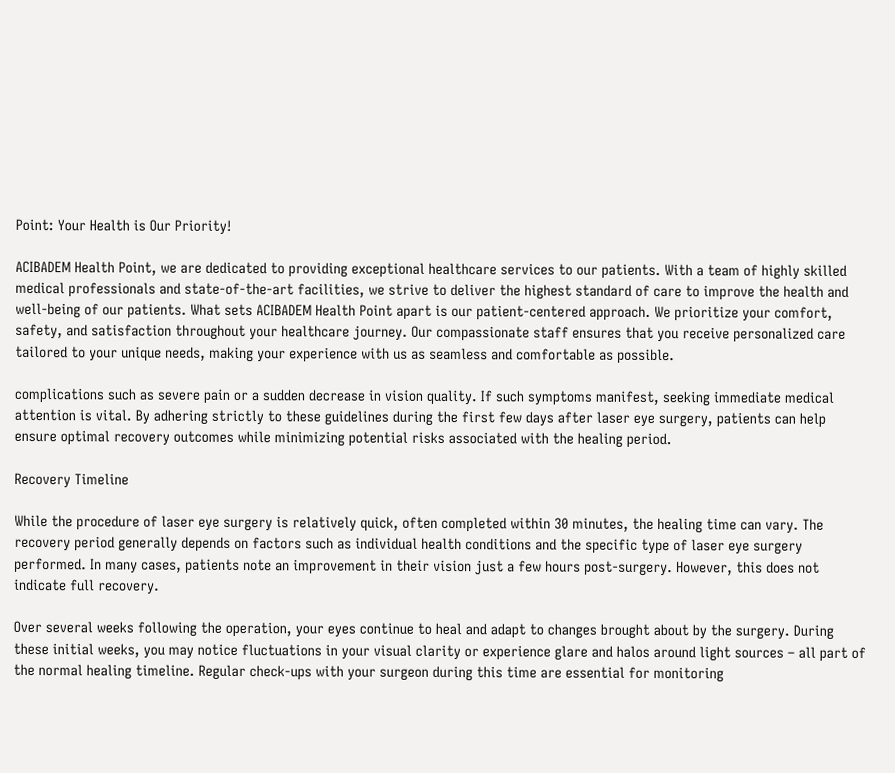Point: Your Health is Our Priority!

ACIBADEM Health Point, we are dedicated to providing exceptional healthcare services to our patients. With a team of highly skilled medical professionals and state-of-the-art facilities, we strive to deliver the highest standard of care to improve the health and well-being of our patients. What sets ACIBADEM Health Point apart is our patient-centered approach. We prioritize your comfort, safety, and satisfaction throughout your healthcare journey. Our compassionate staff ensures that you receive personalized care tailored to your unique needs, making your experience with us as seamless and comfortable as possible.

complications such as severe pain or a sudden decrease in vision quality. If such symptoms manifest, seeking immediate medical attention is vital. By adhering strictly to these guidelines during the first few days after laser eye surgery, patients can help ensure optimal recovery outcomes while minimizing potential risks associated with the healing period.

Recovery Timeline

While the procedure of laser eye surgery is relatively quick, often completed within 30 minutes, the healing time can vary. The recovery period generally depends on factors such as individual health conditions and the specific type of laser eye surgery performed. In many cases, patients note an improvement in their vision just a few hours post-surgery. However, this does not indicate full recovery.

Over several weeks following the operation, your eyes continue to heal and adapt to changes brought about by the surgery. During these initial weeks, you may notice fluctuations in your visual clarity or experience glare and halos around light sources – all part of the normal healing timeline. Regular check-ups with your surgeon during this time are essential for monitoring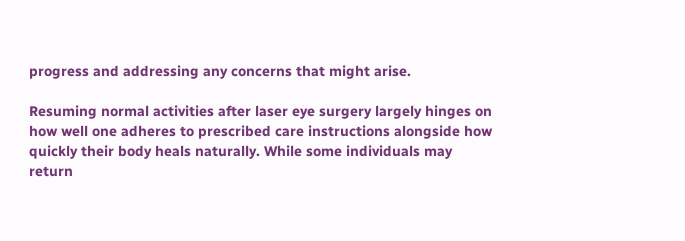progress and addressing any concerns that might arise.

Resuming normal activities after laser eye surgery largely hinges on how well one adheres to prescribed care instructions alongside how quickly their body heals naturally. While some individuals may return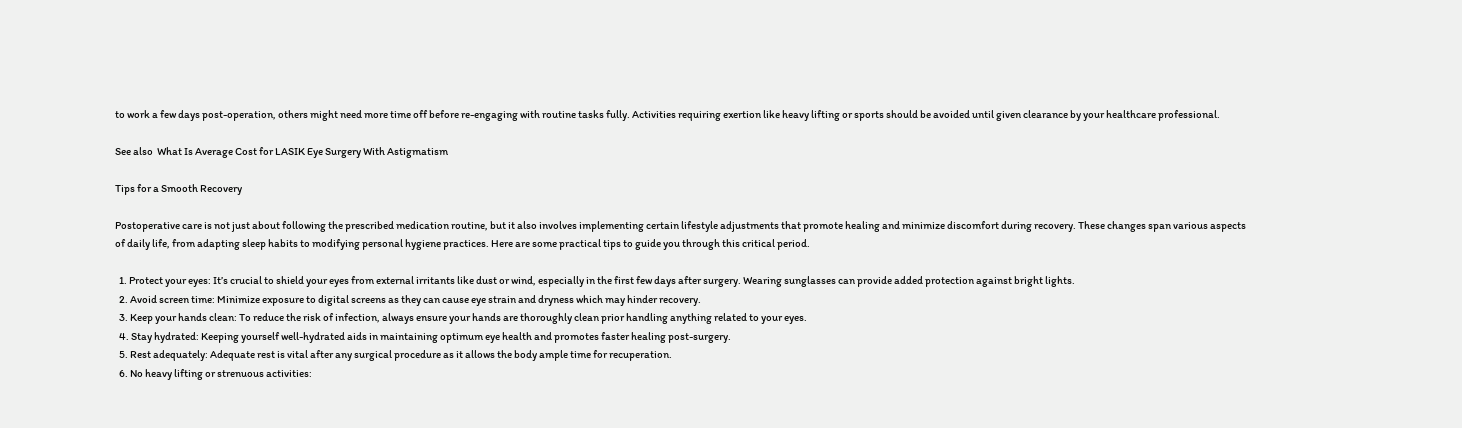to work a few days post-operation, others might need more time off before re-engaging with routine tasks fully. Activities requiring exertion like heavy lifting or sports should be avoided until given clearance by your healthcare professional.

See also  What Is Average Cost for LASIK Eye Surgery With Astigmatism

Tips for a Smooth Recovery

Postoperative care is not just about following the prescribed medication routine, but it also involves implementing certain lifestyle adjustments that promote healing and minimize discomfort during recovery. These changes span various aspects of daily life, from adapting sleep habits to modifying personal hygiene practices. Here are some practical tips to guide you through this critical period.

  1. Protect your eyes: It’s crucial to shield your eyes from external irritants like dust or wind, especially in the first few days after surgery. Wearing sunglasses can provide added protection against bright lights.
  2. Avoid screen time: Minimize exposure to digital screens as they can cause eye strain and dryness which may hinder recovery.
  3. Keep your hands clean: To reduce the risk of infection, always ensure your hands are thoroughly clean prior handling anything related to your eyes.
  4. Stay hydrated: Keeping yourself well-hydrated aids in maintaining optimum eye health and promotes faster healing post-surgery.
  5. Rest adequately: Adequate rest is vital after any surgical procedure as it allows the body ample time for recuperation.
  6. No heavy lifting or strenuous activities: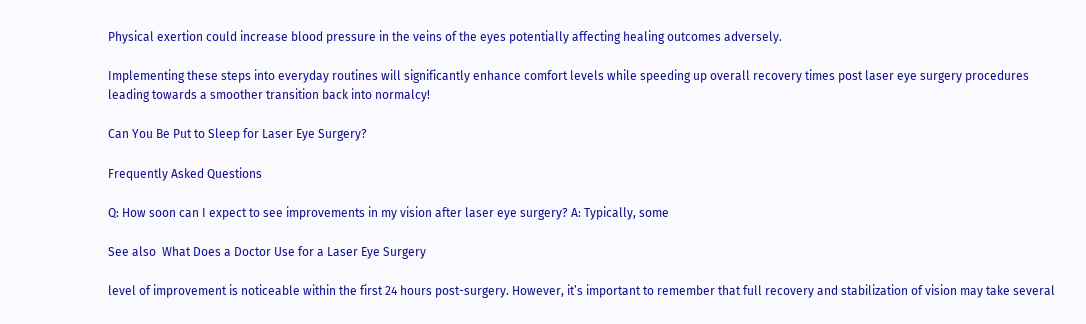Physical exertion could increase blood pressure in the veins of the eyes potentially affecting healing outcomes adversely.

Implementing these steps into everyday routines will significantly enhance comfort levels while speeding up overall recovery times post laser eye surgery procedures leading towards a smoother transition back into normalcy!

Can You Be Put to Sleep for Laser Eye Surgery?

Frequently Asked Questions

Q: How soon can I expect to see improvements in my vision after laser eye surgery? A: Typically, some

See also  What Does a Doctor Use for a Laser Eye Surgery

level of improvement is noticeable within the first 24 hours post-surgery. However, it’s important to remember that full recovery and stabilization of vision may take several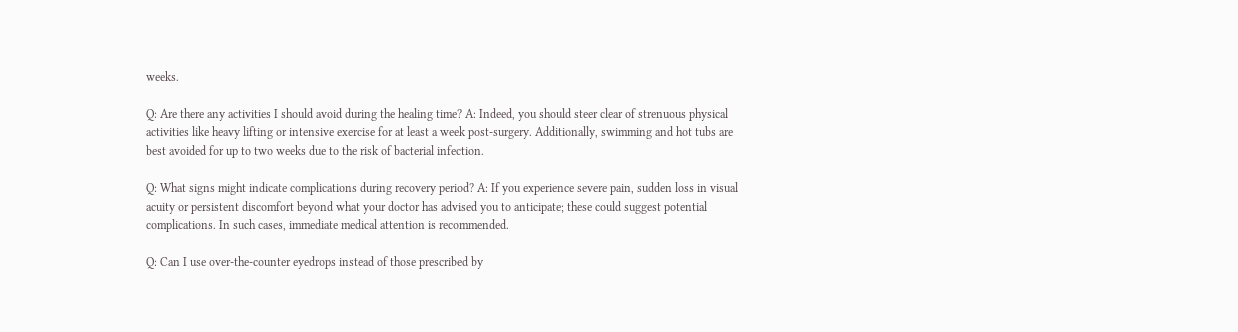weeks.

Q: Are there any activities I should avoid during the healing time? A: Indeed, you should steer clear of strenuous physical activities like heavy lifting or intensive exercise for at least a week post-surgery. Additionally, swimming and hot tubs are best avoided for up to two weeks due to the risk of bacterial infection.

Q: What signs might indicate complications during recovery period? A: If you experience severe pain, sudden loss in visual acuity or persistent discomfort beyond what your doctor has advised you to anticipate; these could suggest potential complications. In such cases, immediate medical attention is recommended.

Q: Can I use over-the-counter eyedrops instead of those prescribed by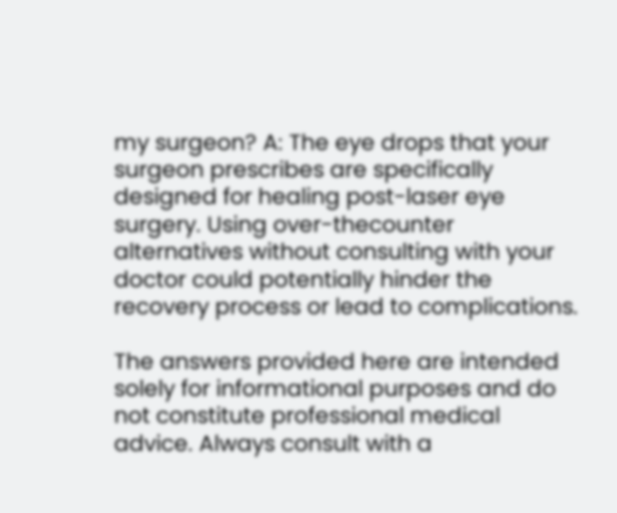my surgeon? A: The eye drops that your surgeon prescribes are specifically designed for healing post-laser eye surgery. Using over-thecounter alternatives without consulting with your doctor could potentially hinder the recovery process or lead to complications.

The answers provided here are intended solely for informational purposes and do not constitute professional medical advice. Always consult with a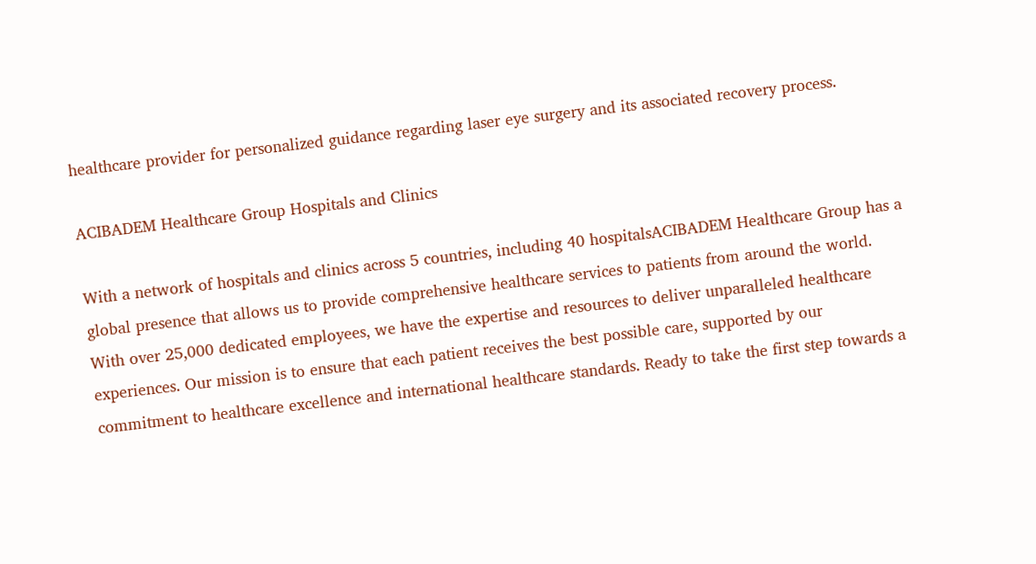healthcare provider for personalized guidance regarding laser eye surgery and its associated recovery process.

ACIBADEM Healthcare Group Hospitals and Clinics

With a network of hospitals and clinics across 5 countries, including 40 hospitalsACIBADEM Healthcare Group has a global presence that allows us to provide comprehensive healthcare services to patients from around the world. With over 25,000 dedicated employees, we have the expertise and resources to deliver unparalleled healthcare experiences. Our mission is to ensure that each patient receives the best possible care, supported by our commitment to healthcare excellence and international healthcare standards. Ready to take the first step towards a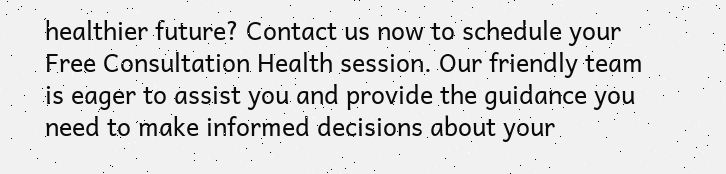healthier future? Contact us now to schedule your Free Consultation Health session. Our friendly team is eager to assist you and provide the guidance you need to make informed decisions about your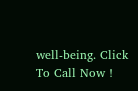well-being. Click To Call Now !